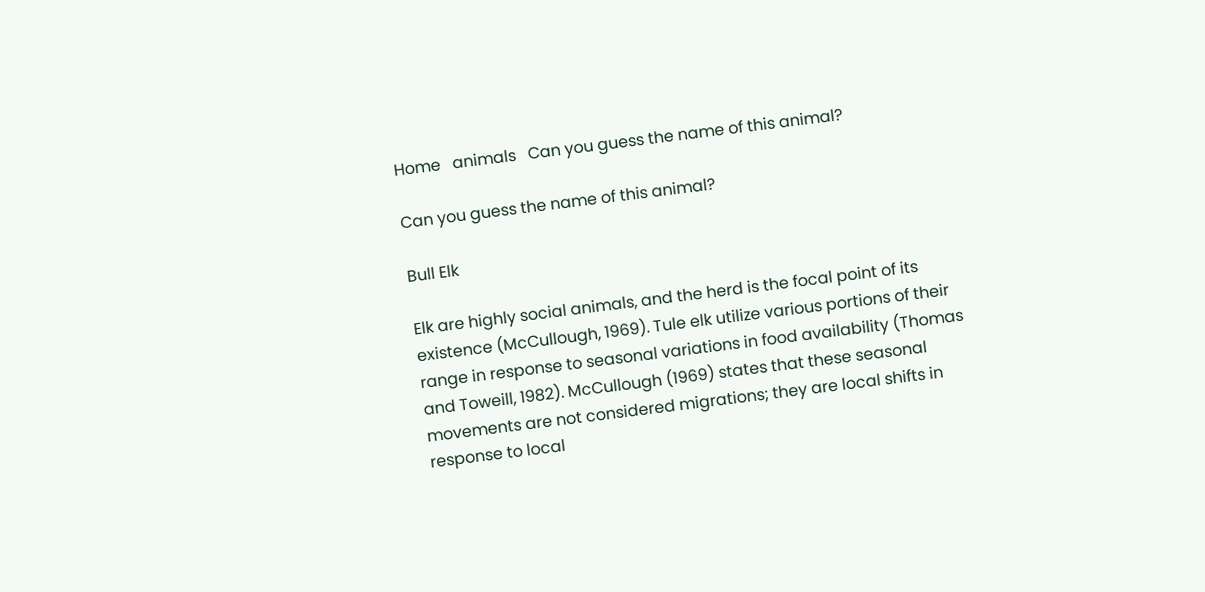Home   animals   Can you guess the name of this animal?

Can you guess the name of this animal?

Bull Elk

Elk are highly social animals, and the herd is the focal point of its existence (McCullough, 1969). Tule elk utilize various portions of their range in response to seasonal variations in food availability (Thomas and Toweill, 1982). McCullough (1969) states that these seasonal movements are not considered migrations; they are local shifts in response to local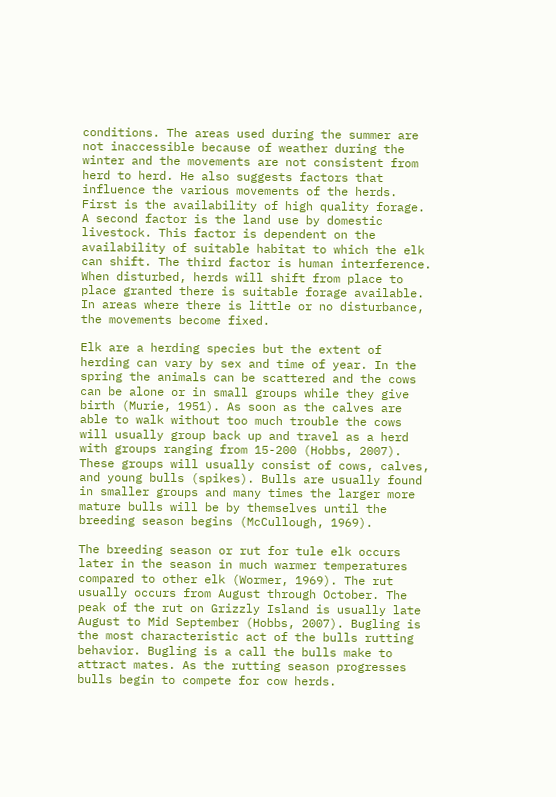conditions. The areas used during the summer are not inaccessible because of weather during the winter and the movements are not consistent from herd to herd. He also suggests factors that influence the various movements of the herds. First is the availability of high quality forage. A second factor is the land use by domestic livestock. This factor is dependent on the availability of suitable habitat to which the elk can shift. The third factor is human interference. When disturbed, herds will shift from place to place granted there is suitable forage available. In areas where there is little or no disturbance, the movements become fixed.

Elk are a herding species but the extent of herding can vary by sex and time of year. In the spring the animals can be scattered and the cows can be alone or in small groups while they give birth (Murie, 1951). As soon as the calves are able to walk without too much trouble the cows will usually group back up and travel as a herd with groups ranging from 15-200 (Hobbs, 2007). These groups will usually consist of cows, calves, and young bulls (spikes). Bulls are usually found in smaller groups and many times the larger more mature bulls will be by themselves until the breeding season begins (McCullough, 1969).

The breeding season or rut for tule elk occurs later in the season in much warmer temperatures compared to other elk (Wormer, 1969). The rut usually occurs from August through October. The peak of the rut on Grizzly Island is usually late August to Mid September (Hobbs, 2007). Bugling is the most characteristic act of the bulls rutting behavior. Bugling is a call the bulls make to attract mates. As the rutting season progresses bulls begin to compete for cow herds.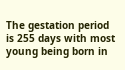The gestation period is 255 days with most young being born in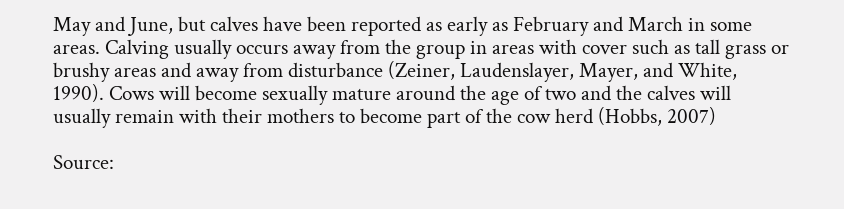May and June, but calves have been reported as early as February and March in some areas. Calving usually occurs away from the group in areas with cover such as tall grass or brushy areas and away from disturbance (Zeiner, Laudenslayer, Mayer, and White, 1990). Cows will become sexually mature around the age of two and the calves will usually remain with their mothers to become part of the cow herd (Hobbs, 2007)

Source: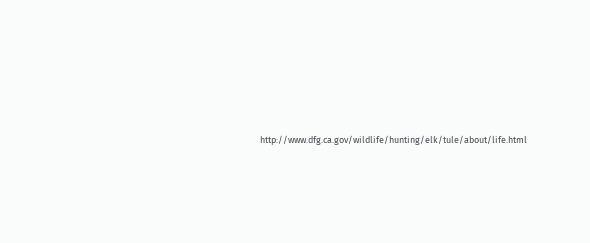http://www.dfg.ca.gov/wildlife/hunting/elk/tule/about/life.html